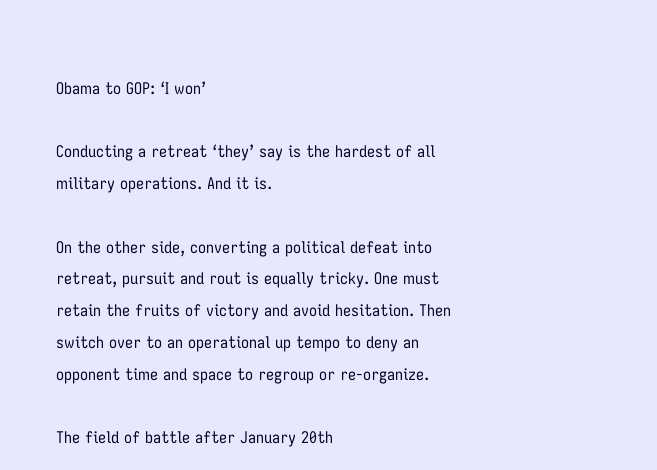Obama to GOP: ‘I won’

Conducting a retreat ‘they’ say is the hardest of all military operations. And it is.

On the other side, converting a political defeat into retreat, pursuit and rout is equally tricky. One must retain the fruits of victory and avoid hesitation. Then switch over to an operational up tempo to deny an opponent time and space to regroup or re-organize.

The field of battle after January 20th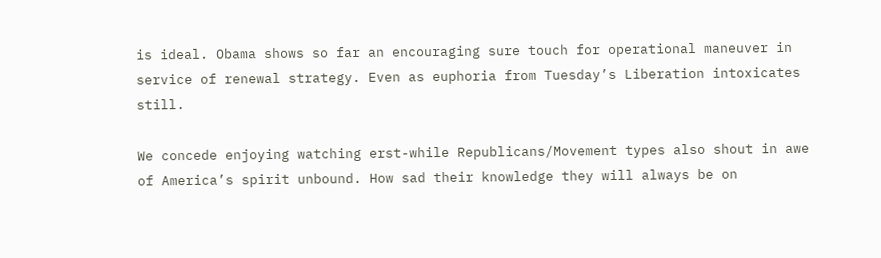is ideal. Obama shows so far an encouraging sure touch for operational maneuver in service of renewal strategy. Even as euphoria from Tuesday’s Liberation intoxicates still.

We concede enjoying watching erst-while Republicans/Movement types also shout in awe of America’s spirit unbound. How sad their knowledge they will always be on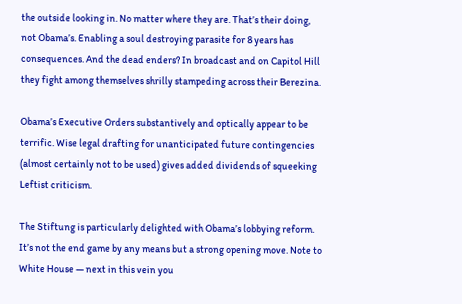the outside looking in. No matter where they are. That’s their doing, not Obama’s. Enabling a soul destroying parasite for 8 years has consequences. And the dead enders? In broadcast and on Capitol Hill they fight among themselves shrilly stampeding across their Berezina.

Obama’s Executive Orders substantively and optically appear to be terrific. Wise legal drafting for unanticipated future contingencies (almost certainly not to be used) gives added dividends of squeeking Leftist criticism.

The Stiftung is particularly delighted with Obama’s lobbying reform. It’s not the end game by any means but a strong opening move. Note to White House — next in this vein you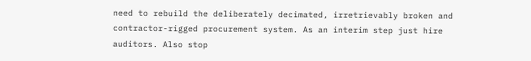need to rebuild the deliberately decimated, irretrievably broken and contractor-rigged procurement system. As an interim step just hire auditors. Also stop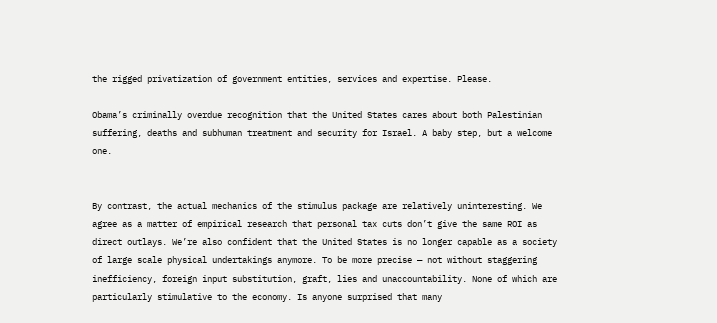the rigged privatization of government entities, services and expertise. Please.

Obama’s criminally overdue recognition that the United States cares about both Palestinian suffering, deaths and subhuman treatment and security for Israel. A baby step, but a welcome one.


By contrast, the actual mechanics of the stimulus package are relatively uninteresting. We agree as a matter of empirical research that personal tax cuts don’t give the same ROI as direct outlays. We’re also confident that the United States is no longer capable as a society of large scale physical undertakings anymore. To be more precise — not without staggering inefficiency, foreign input substitution, graft, lies and unaccountability. None of which are particularly stimulative to the economy. Is anyone surprised that many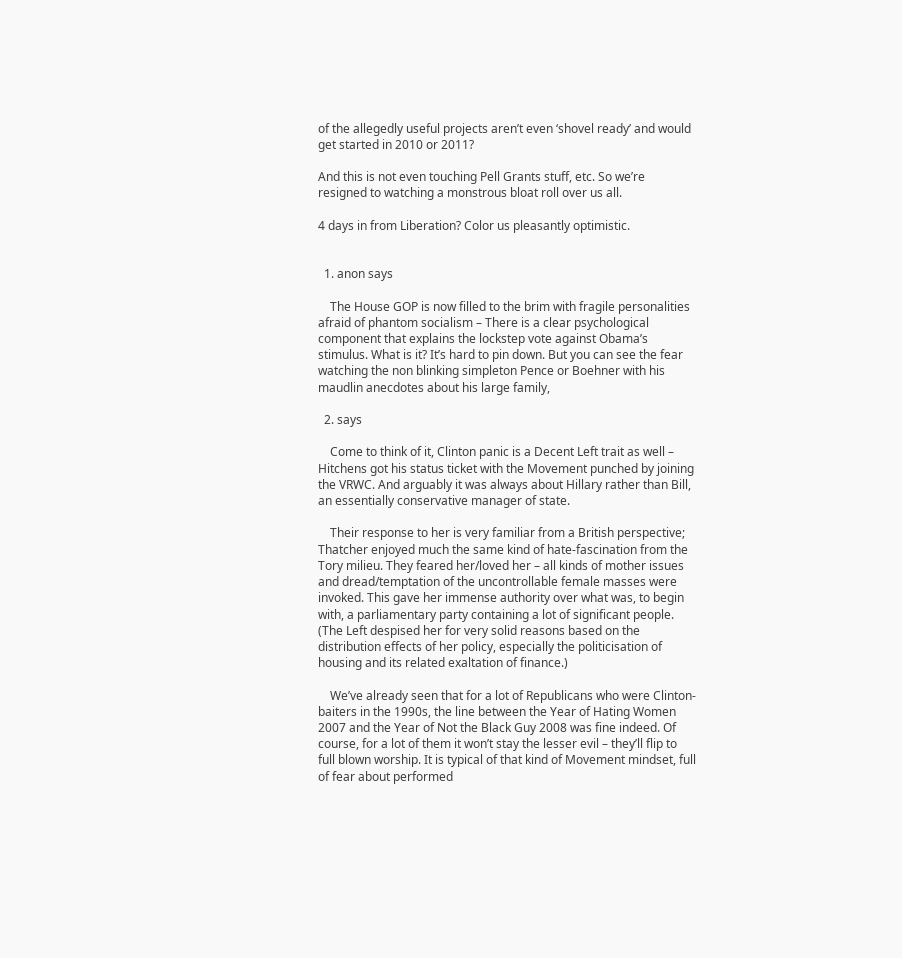of the allegedly useful projects aren’t even ‘shovel ready’ and would get started in 2010 or 2011?

And this is not even touching Pell Grants stuff, etc. So we’re resigned to watching a monstrous bloat roll over us all.

4 days in from Liberation? Color us pleasantly optimistic.


  1. anon says

    The House GOP is now filled to the brim with fragile personalities afraid of phantom socialism – There is a clear psychological component that explains the lockstep vote against Obama’s stimulus. What is it? It’s hard to pin down. But you can see the fear watching the non blinking simpleton Pence or Boehner with his maudlin anecdotes about his large family,

  2. says

    Come to think of it, Clinton panic is a Decent Left trait as well – Hitchens got his status ticket with the Movement punched by joining the VRWC. And arguably it was always about Hillary rather than Bill, an essentially conservative manager of state.

    Their response to her is very familiar from a British perspective; Thatcher enjoyed much the same kind of hate-fascination from the Tory milieu. They feared her/loved her – all kinds of mother issues and dread/temptation of the uncontrollable female masses were invoked. This gave her immense authority over what was, to begin with, a parliamentary party containing a lot of significant people. (The Left despised her for very solid reasons based on the distribution effects of her policy, especially the politicisation of housing and its related exaltation of finance.)

    We’ve already seen that for a lot of Republicans who were Clinton-baiters in the 1990s, the line between the Year of Hating Women 2007 and the Year of Not the Black Guy 2008 was fine indeed. Of course, for a lot of them it won’t stay the lesser evil – they’ll flip to full blown worship. It is typical of that kind of Movement mindset, full of fear about performed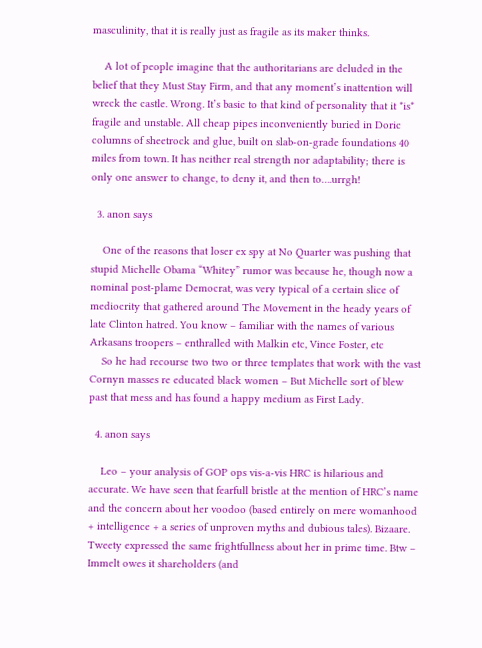masculinity, that it is really just as fragile as its maker thinks.

    A lot of people imagine that the authoritarians are deluded in the belief that they Must Stay Firm, and that any moment’s inattention will wreck the castle. Wrong. It’s basic to that kind of personality that it *is* fragile and unstable. All cheap pipes inconveniently buried in Doric columns of sheetrock and glue, built on slab-on-grade foundations 40 miles from town. It has neither real strength nor adaptability; there is only one answer to change, to deny it, and then to….urrgh!

  3. anon says

    One of the reasons that loser ex spy at No Quarter was pushing that stupid Michelle Obama “Whitey” rumor was because he, though now a nominal post-plame Democrat, was very typical of a certain slice of mediocrity that gathered around The Movement in the heady years of late Clinton hatred. You know – familiar with the names of various Arkasans troopers – enthralled with Malkin etc, Vince Foster, etc
    So he had recourse two two or three templates that work with the vast Cornyn masses re educated black women – But Michelle sort of blew past that mess and has found a happy medium as First Lady.

  4. anon says

    Leo – your analysis of GOP ops vis-a-vis HRC is hilarious and accurate. We have seen that fearfull bristle at the mention of HRC’s name and the concern about her voodoo (based entirely on mere womanhood + intelligence + a series of unproven myths and dubious tales). Bizaare. Tweety expressed the same frightfullness about her in prime time. Btw – Immelt owes it shareholders (and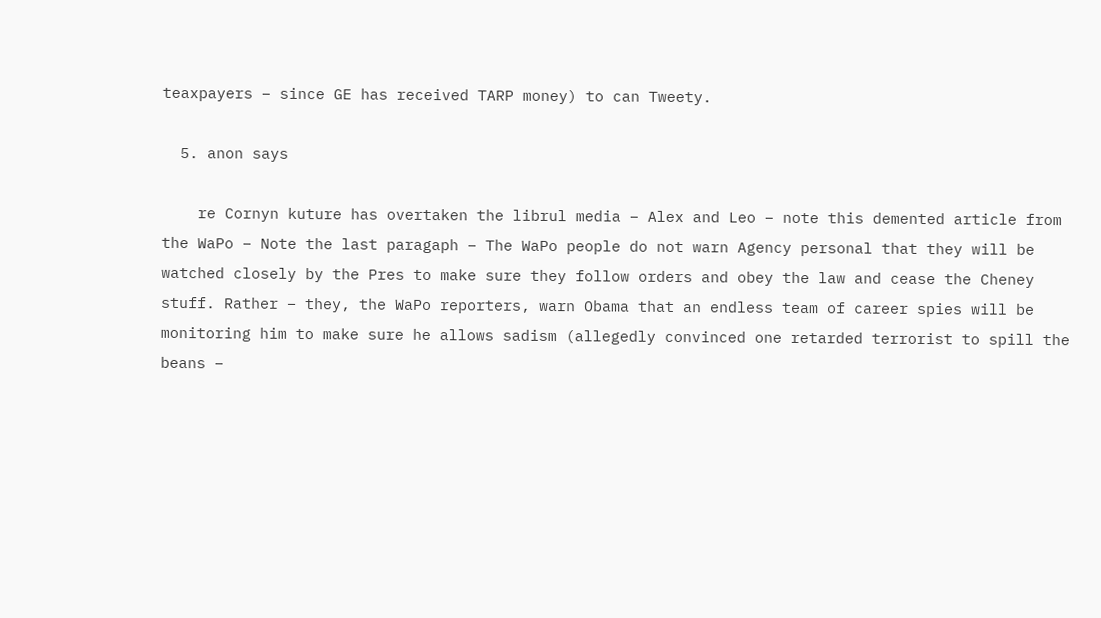teaxpayers – since GE has received TARP money) to can Tweety.

  5. anon says

    re Cornyn kuture has overtaken the librul media – Alex and Leo – note this demented article from the WaPo – Note the last paragaph – The WaPo people do not warn Agency personal that they will be watched closely by the Pres to make sure they follow orders and obey the law and cease the Cheney stuff. Rather – they, the WaPo reporters, warn Obama that an endless team of career spies will be monitoring him to make sure he allows sadism (allegedly convinced one retarded terrorist to spill the beans –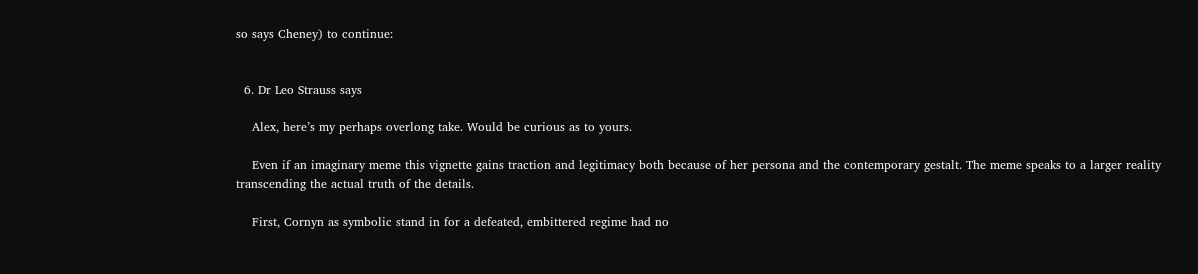so says Cheney) to continue:


  6. Dr Leo Strauss says

    Alex, here’s my perhaps overlong take. Would be curious as to yours.

    Even if an imaginary meme this vignette gains traction and legitimacy both because of her persona and the contemporary gestalt. The meme speaks to a larger reality transcending the actual truth of the details.

    First, Cornyn as symbolic stand in for a defeated, embittered regime had no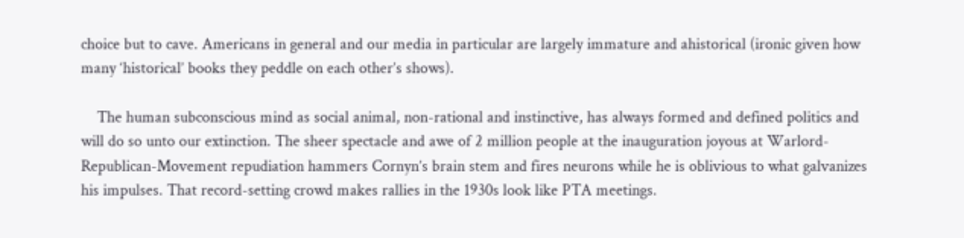choice but to cave. Americans in general and our media in particular are largely immature and ahistorical (ironic given how many ‘historical’ books they peddle on each other’s shows).

    The human subconscious mind as social animal, non-rational and instinctive, has always formed and defined politics and will do so unto our extinction. The sheer spectacle and awe of 2 million people at the inauguration joyous at Warlord-Republican-Movement repudiation hammers Cornyn’s brain stem and fires neurons while he is oblivious to what galvanizes his impulses. That record-setting crowd makes rallies in the 1930s look like PTA meetings.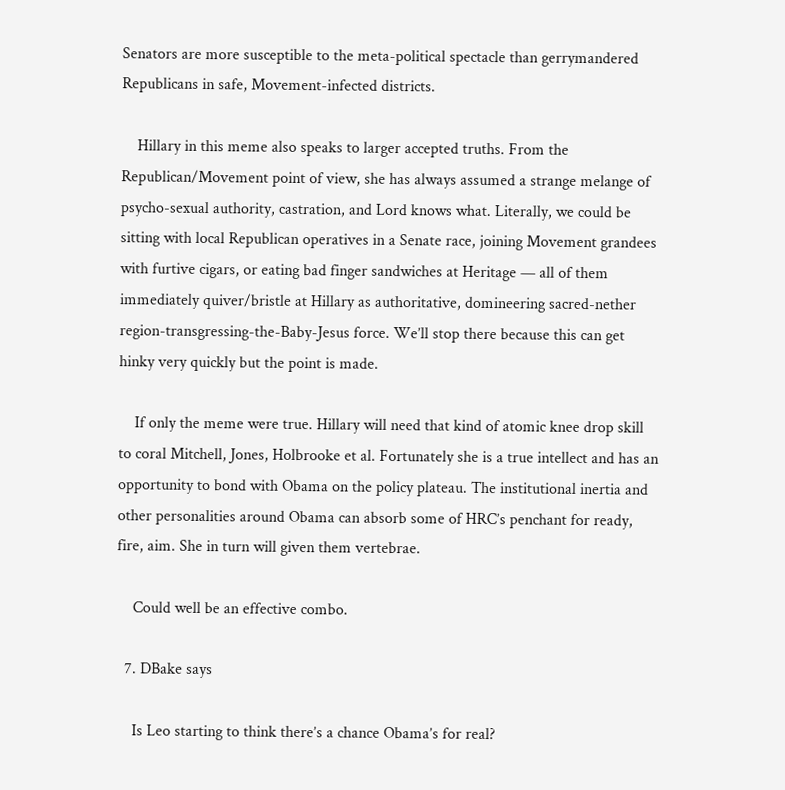Senators are more susceptible to the meta-political spectacle than gerrymandered Republicans in safe, Movement-infected districts.

    Hillary in this meme also speaks to larger accepted truths. From the Republican/Movement point of view, she has always assumed a strange melange of psycho-sexual authority, castration, and Lord knows what. Literally, we could be sitting with local Republican operatives in a Senate race, joining Movement grandees with furtive cigars, or eating bad finger sandwiches at Heritage — all of them immediately quiver/bristle at Hillary as authoritative, domineering sacred-nether region-transgressing-the-Baby-Jesus force. We’ll stop there because this can get hinky very quickly but the point is made.

    If only the meme were true. Hillary will need that kind of atomic knee drop skill to coral Mitchell, Jones, Holbrooke et al. Fortunately she is a true intellect and has an opportunity to bond with Obama on the policy plateau. The institutional inertia and other personalities around Obama can absorb some of HRC’s penchant for ready, fire, aim. She in turn will given them vertebrae.

    Could well be an effective combo.

  7. DBake says

    Is Leo starting to think there’s a chance Obama’s for real?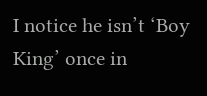I notice he isn’t ‘Boy King’ once in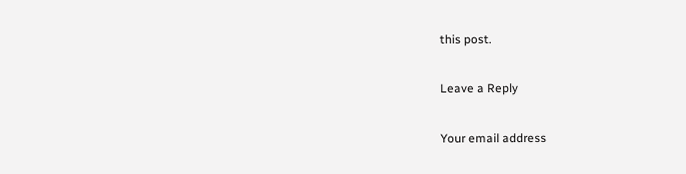this post.

Leave a Reply

Your email address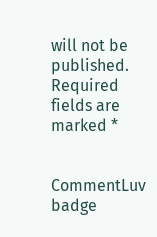will not be published. Required fields are marked *


CommentLuv badge